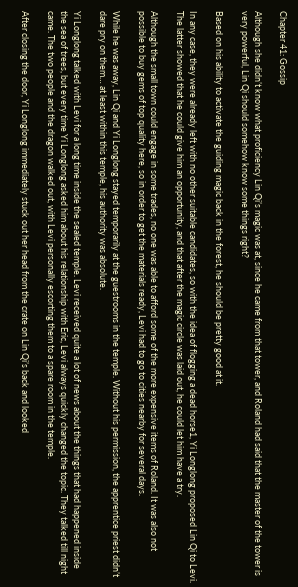Chapter 41: Gossip

Although she didn’t know what proficiency Lin Qi’s magic was at, since he came from that tower, and Roland had said that the master of the tower is very powerful, Lin Qi should somehow know some things right?

Based on his ability to activate the guiding magic back in the forest, he should be pretty good at it.

In any case, they were already left with no other suitable candidates, so with the idea of flogging a dead horse1, Yi Longlong proposed Lin Qi to Levi. The latter showed that he could give him an opportunity, and that after the magic circle was laid out, he could let him have a try.

Although the small town could engage in some trades, no one was able to afford some of the more expensive items of Roland. It was also not possible to buy gems of top quality here, so in order to get the materials ready, Levi had to go to cities nearby for several days.

While he was away, Lin Qi and Yi Longlong stayed temporarily at the guestrooms in the temple. Without his permission, the apprentice priest didn’t dare pry on them… at least within this temple, his authority was absolute.

Yi Longlong talked with Levi for a long time inside the sealed temple. Levi received quite a lot of news about the things that had happened inside the sea of trees, but every time Yi Longlong asked him about his relationship with Eric, Levi always quickly changed the topic. They talked till night came. The two people and the dragon walked out, with Levi personally escorting them to a spare room in the temple.

After closing the door, Yi Longlong immediately stuck out her head from the crate on Lin Qi’s back and looked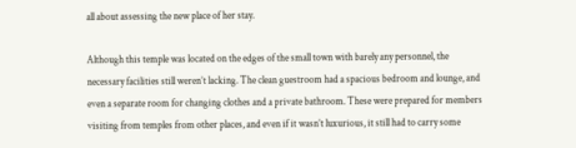all about assessing the new place of her stay.

Although this temple was located on the edges of the small town with barely any personnel, the necessary facilities still weren’t lacking. The clean guestroom had a spacious bedroom and lounge, and even a separate room for changing clothes and a private bathroom. These were prepared for members visiting from temples from other places, and even if it wasn’t luxurious, it still had to carry some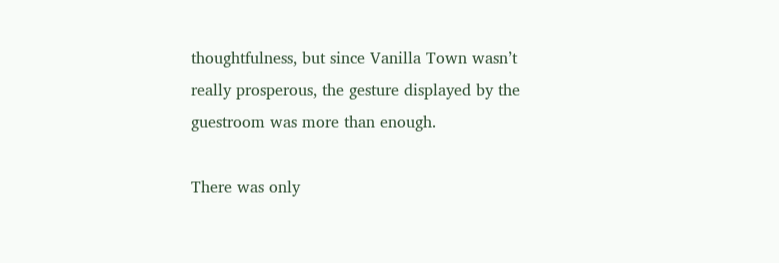thoughtfulness, but since Vanilla Town wasn’t really prosperous, the gesture displayed by the guestroom was more than enough.

There was only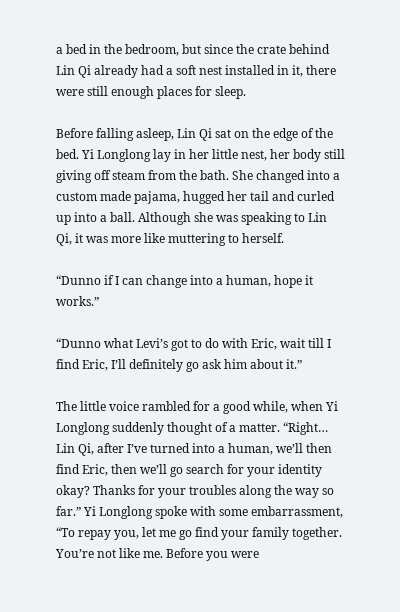a bed in the bedroom, but since the crate behind Lin Qi already had a soft nest installed in it, there were still enough places for sleep.

Before falling asleep, Lin Qi sat on the edge of the bed. Yi Longlong lay in her little nest, her body still giving off steam from the bath. She changed into a custom made pajama, hugged her tail and curled up into a ball. Although she was speaking to Lin Qi, it was more like muttering to herself.

“Dunno if I can change into a human, hope it works.”

“Dunno what Levi’s got to do with Eric, wait till I find Eric, I’ll definitely go ask him about it.”

The little voice rambled for a good while, when Yi Longlong suddenly thought of a matter. “Right… Lin Qi, after I’ve turned into a human, we’ll then find Eric, then we’ll go search for your identity okay? Thanks for your troubles along the way so far.” Yi Longlong spoke with some embarrassment, “To repay you, let me go find your family together. You’re not like me. Before you were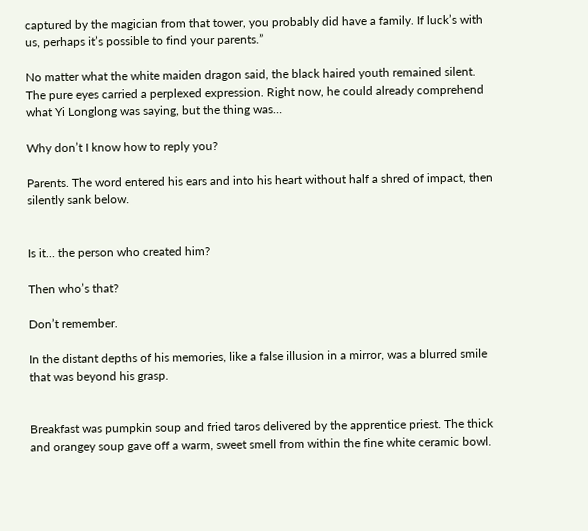captured by the magician from that tower, you probably did have a family. If luck’s with us, perhaps it’s possible to find your parents.”

No matter what the white maiden dragon said, the black haired youth remained silent. The pure eyes carried a perplexed expression. Right now, he could already comprehend what Yi Longlong was saying, but the thing was…

Why don’t I know how to reply you?

Parents. The word entered his ears and into his heart without half a shred of impact, then silently sank below.


Is it… the person who created him?

Then who’s that?

Don’t remember.

In the distant depths of his memories, like a false illusion in a mirror, was a blurred smile that was beyond his grasp.


Breakfast was pumpkin soup and fried taros delivered by the apprentice priest. The thick and orangey soup gave off a warm, sweet smell from within the fine white ceramic bowl.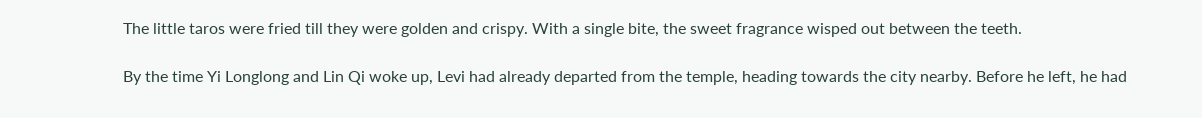The little taros were fried till they were golden and crispy. With a single bite, the sweet fragrance wisped out between the teeth.

By the time Yi Longlong and Lin Qi woke up, Levi had already departed from the temple, heading towards the city nearby. Before he left, he had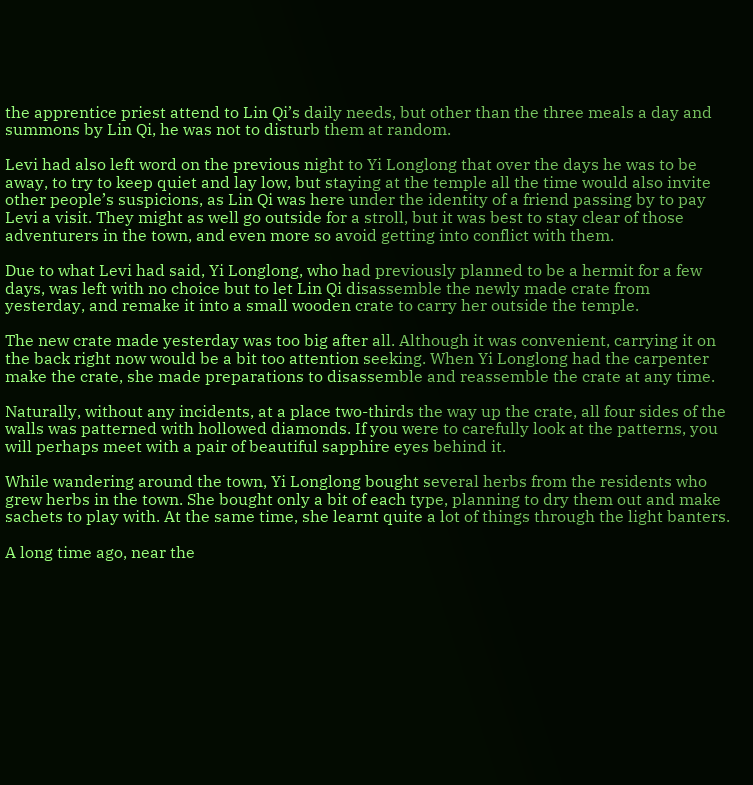the apprentice priest attend to Lin Qi’s daily needs, but other than the three meals a day and summons by Lin Qi, he was not to disturb them at random.

Levi had also left word on the previous night to Yi Longlong that over the days he was to be away, to try to keep quiet and lay low, but staying at the temple all the time would also invite other people’s suspicions, as Lin Qi was here under the identity of a friend passing by to pay Levi a visit. They might as well go outside for a stroll, but it was best to stay clear of those adventurers in the town, and even more so avoid getting into conflict with them.

Due to what Levi had said, Yi Longlong, who had previously planned to be a hermit for a few days, was left with no choice but to let Lin Qi disassemble the newly made crate from yesterday, and remake it into a small wooden crate to carry her outside the temple.

The new crate made yesterday was too big after all. Although it was convenient, carrying it on the back right now would be a bit too attention seeking. When Yi Longlong had the carpenter make the crate, she made preparations to disassemble and reassemble the crate at any time.

Naturally, without any incidents, at a place two-thirds the way up the crate, all four sides of the walls was patterned with hollowed diamonds. If you were to carefully look at the patterns, you will perhaps meet with a pair of beautiful sapphire eyes behind it.

While wandering around the town, Yi Longlong bought several herbs from the residents who grew herbs in the town. She bought only a bit of each type, planning to dry them out and make sachets to play with. At the same time, she learnt quite a lot of things through the light banters.

A long time ago, near the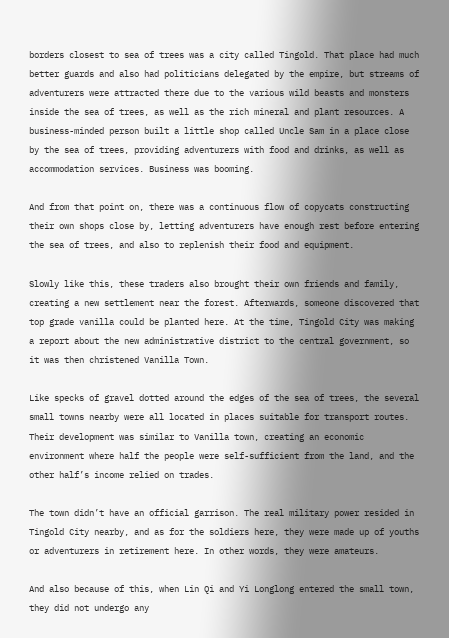borders closest to sea of trees was a city called Tingold. That place had much better guards and also had politicians delegated by the empire, but streams of adventurers were attracted there due to the various wild beasts and monsters inside the sea of trees, as well as the rich mineral and plant resources. A business-minded person built a little shop called Uncle Sam in a place close by the sea of trees, providing adventurers with food and drinks, as well as accommodation services. Business was booming.

And from that point on, there was a continuous flow of copycats constructing their own shops close by, letting adventurers have enough rest before entering the sea of trees, and also to replenish their food and equipment.

Slowly like this, these traders also brought their own friends and family, creating a new settlement near the forest. Afterwards, someone discovered that top grade vanilla could be planted here. At the time, Tingold City was making a report about the new administrative district to the central government, so it was then christened Vanilla Town.

Like specks of gravel dotted around the edges of the sea of trees, the several small towns nearby were all located in places suitable for transport routes. Their development was similar to Vanilla town, creating an economic environment where half the people were self-sufficient from the land, and the other half’s income relied on trades.

The town didn’t have an official garrison. The real military power resided in Tingold City nearby, and as for the soldiers here, they were made up of youths or adventurers in retirement here. In other words, they were amateurs.

And also because of this, when Lin Qi and Yi Longlong entered the small town, they did not undergo any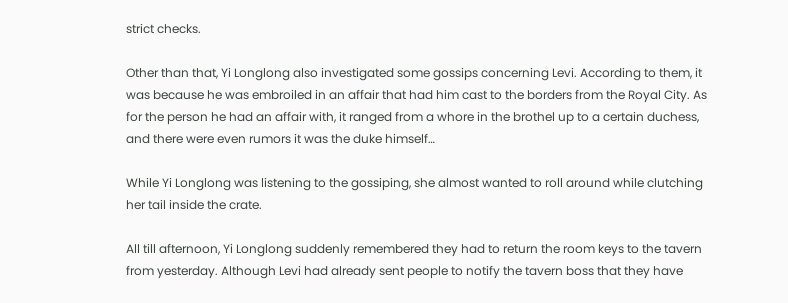strict checks.

Other than that, Yi Longlong also investigated some gossips concerning Levi. According to them, it was because he was embroiled in an affair that had him cast to the borders from the Royal City. As for the person he had an affair with, it ranged from a whore in the brothel up to a certain duchess, and there were even rumors it was the duke himself…

While Yi Longlong was listening to the gossiping, she almost wanted to roll around while clutching her tail inside the crate.

All till afternoon, Yi Longlong suddenly remembered they had to return the room keys to the tavern from yesterday. Although Levi had already sent people to notify the tavern boss that they have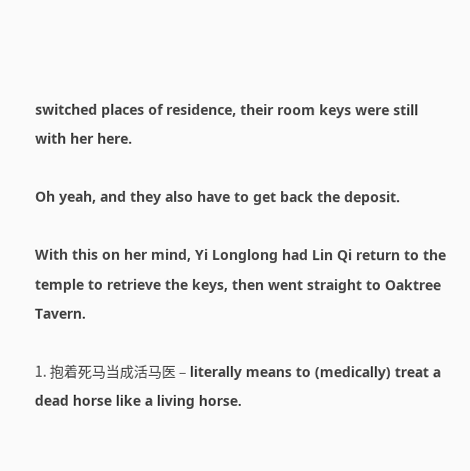switched places of residence, their room keys were still with her here.

Oh yeah, and they also have to get back the deposit.

With this on her mind, Yi Longlong had Lin Qi return to the temple to retrieve the keys, then went straight to Oaktree Tavern.

1. 抱着死马当成活马医 – literally means to (medically) treat a dead horse like a living horse.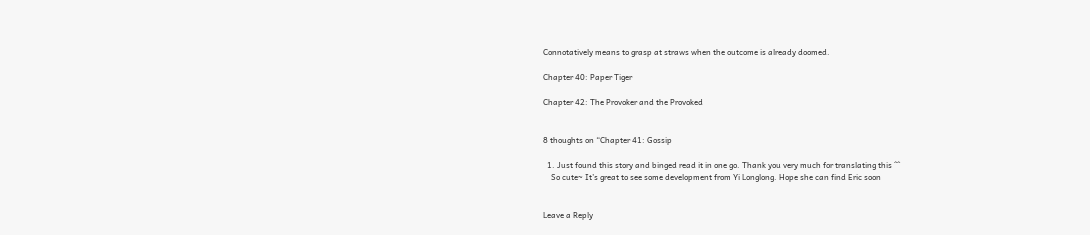Connotatively means to grasp at straws when the outcome is already doomed.

Chapter 40: Paper Tiger

Chapter 42: The Provoker and the Provoked


8 thoughts on “Chapter 41: Gossip

  1. Just found this story and binged read it in one go. Thank you very much for translating this ^^
    So cute~ It’s great to see some development from Yi Longlong. Hope she can find Eric soon


Leave a Reply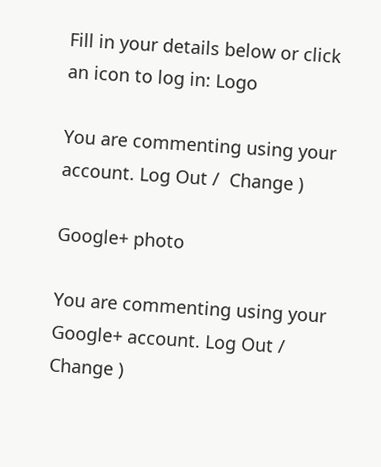Fill in your details below or click an icon to log in: Logo

You are commenting using your account. Log Out /  Change )

Google+ photo

You are commenting using your Google+ account. Log Out /  Change )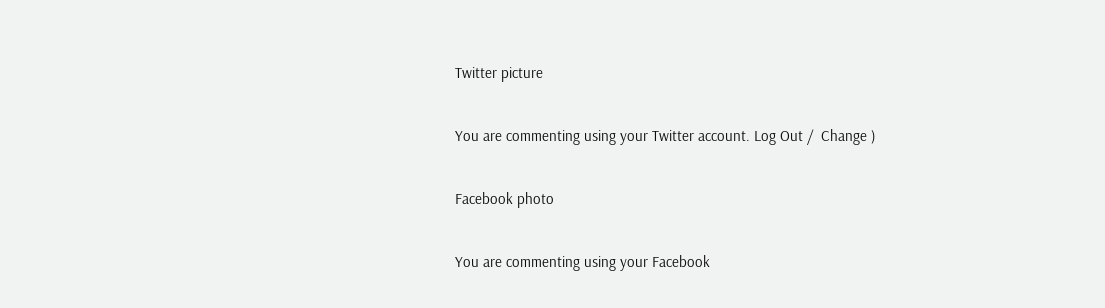Twitter picture

You are commenting using your Twitter account. Log Out /  Change )

Facebook photo

You are commenting using your Facebook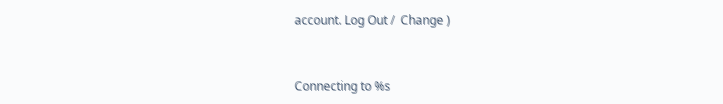account. Log Out /  Change )


Connecting to %s